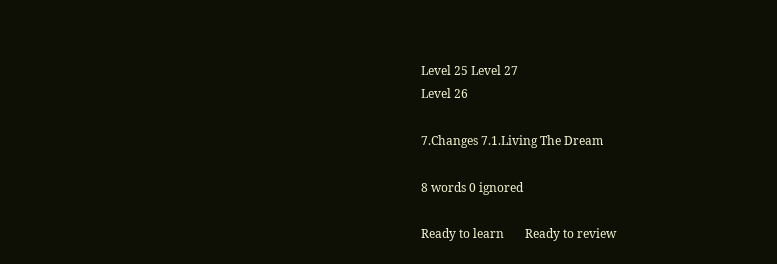Level 25 Level 27
Level 26

7.Changes 7.1.Living The Dream

8 words 0 ignored

Ready to learn       Ready to review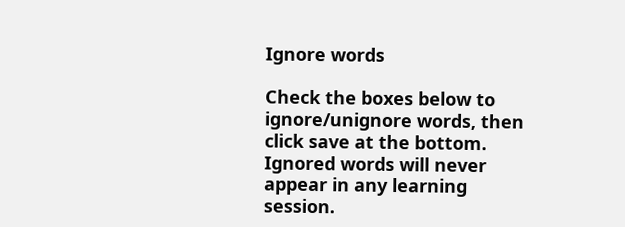Ignore words

Check the boxes below to ignore/unignore words, then click save at the bottom. Ignored words will never appear in any learning session.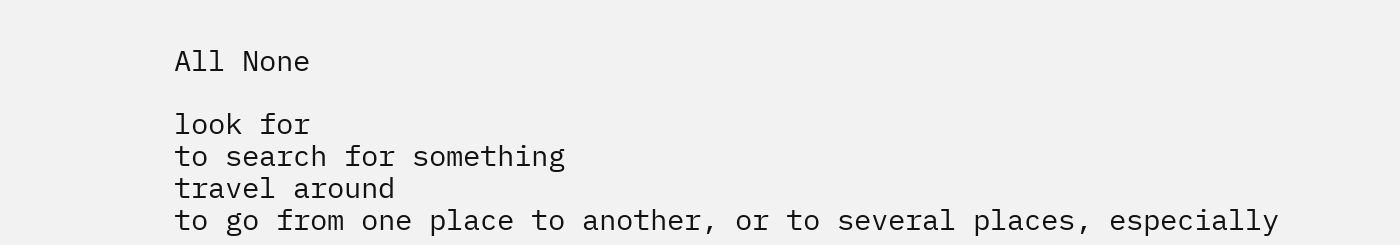All None

look for
to search for something
travel around
to go from one place to another, or to several places, especially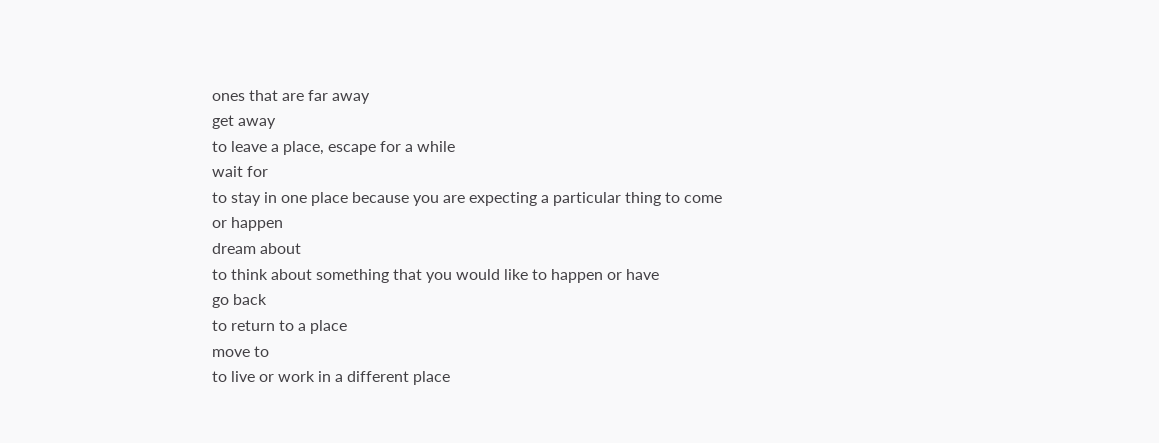ones that are far away
get away
to leave a place, escape for a while
wait for
to stay in one place because you are expecting a particular thing to come or happen
dream about
to think about something that you would like to happen or have
go back
to return to a place
move to
to live or work in a different place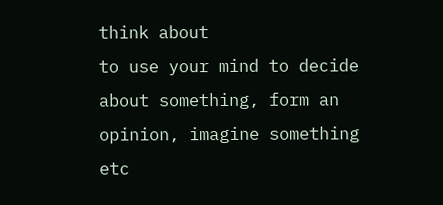think about
to use your mind to decide about something, form an opinion, imagine something etc